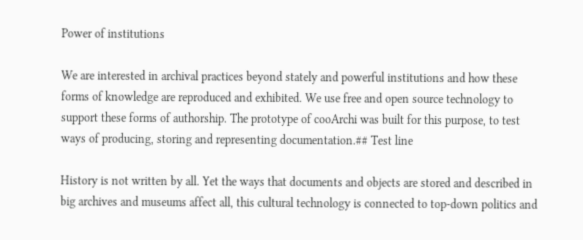Power of institutions

We are interested in archival practices beyond stately and powerful institutions and how these forms of knowledge are reproduced and exhibited. We use free and open source technology to support these forms of authorship. The prototype of cooArchi was built for this purpose, to test ways of producing, storing and representing documentation.## Test line

History is not written by all. Yet the ways that documents and objects are stored and described in big archives and museums affect all, this cultural technology is connected to top-down politics and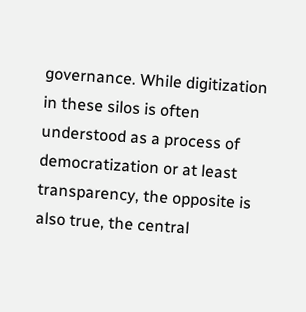governance. While digitization in these silos is often understood as a process of democratization or at least transparency, the opposite is also true, the central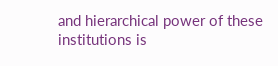and hierarchical power of these institutions is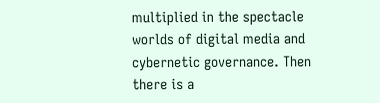multiplied in the spectacle worlds of digital media and cybernetic governance. Then there is a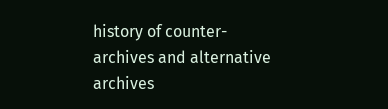history of counter-archives and alternative archives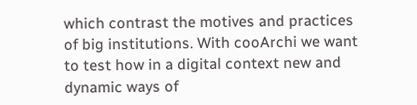which contrast the motives and practices of big institutions. With cooArchi we want to test how in a digital context new and dynamic ways of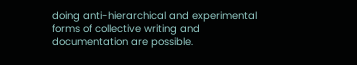doing anti-hierarchical and experimental forms of collective writing and documentation are possible.